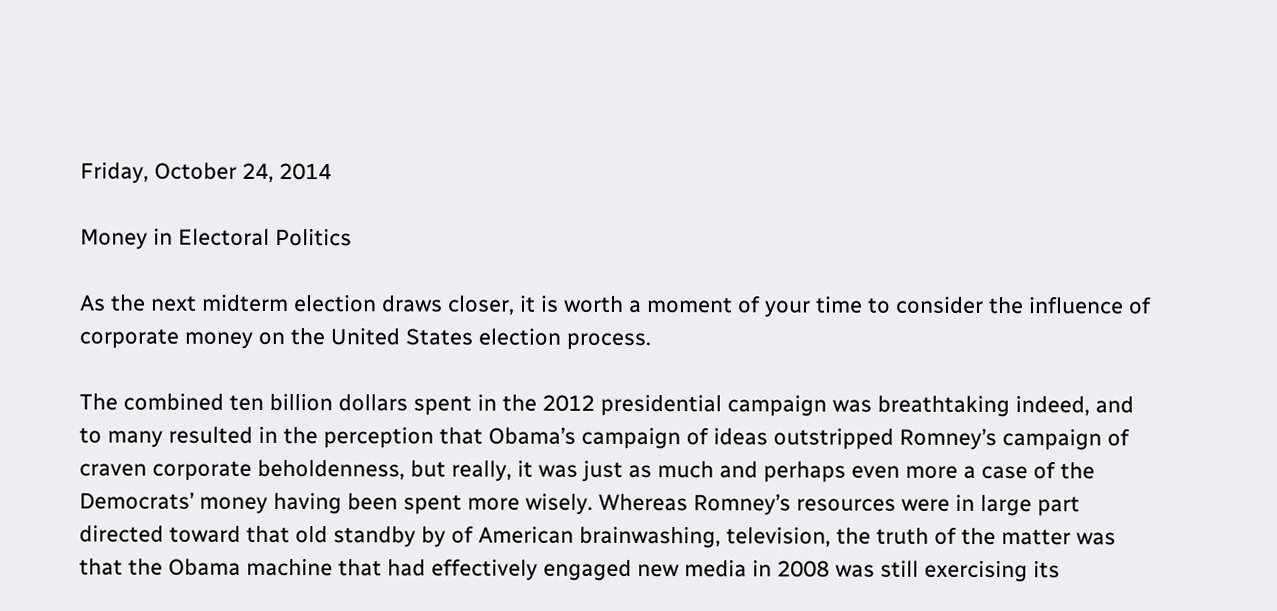Friday, October 24, 2014

Money in Electoral Politics

As the next midterm election draws closer, it is worth a moment of your time to consider the influence of corporate money on the United States election process.

The combined ten billion dollars spent in the 2012 presidential campaign was breathtaking indeed, and to many resulted in the perception that Obama’s campaign of ideas outstripped Romney’s campaign of craven corporate beholdenness, but really, it was just as much and perhaps even more a case of the Democrats’ money having been spent more wisely. Whereas Romney’s resources were in large part directed toward that old standby by of American brainwashing, television, the truth of the matter was that the Obama machine that had effectively engaged new media in 2008 was still exercising its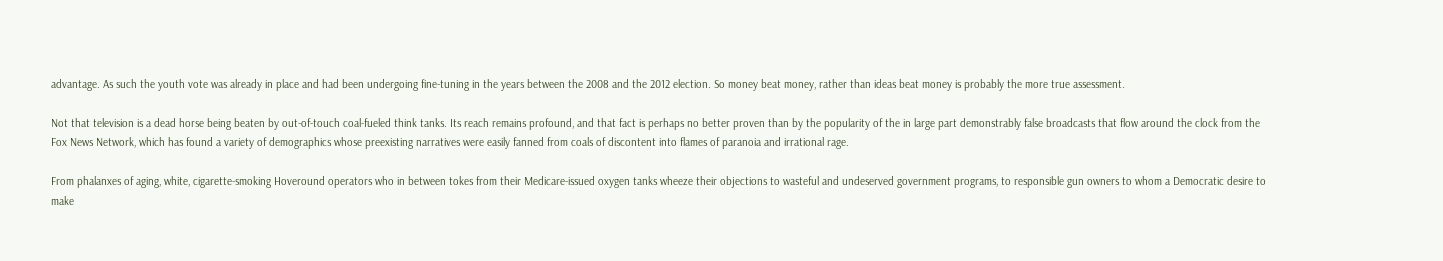advantage. As such the youth vote was already in place and had been undergoing fine-tuning in the years between the 2008 and the 2012 election. So money beat money, rather than ideas beat money is probably the more true assessment.

Not that television is a dead horse being beaten by out-of-touch coal-fueled think tanks. Its reach remains profound, and that fact is perhaps no better proven than by the popularity of the in large part demonstrably false broadcasts that flow around the clock from the Fox News Network, which has found a variety of demographics whose preexisting narratives were easily fanned from coals of discontent into flames of paranoia and irrational rage.

From phalanxes of aging, white, cigarette-smoking Hoveround operators who in between tokes from their Medicare-issued oxygen tanks wheeze their objections to wasteful and undeserved government programs, to responsible gun owners to whom a Democratic desire to make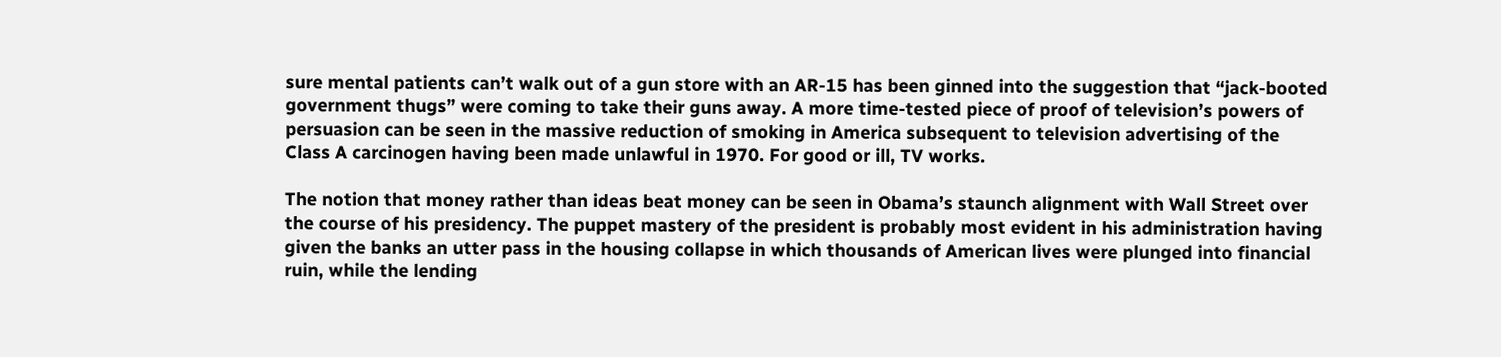sure mental patients can’t walk out of a gun store with an AR-15 has been ginned into the suggestion that “jack-booted government thugs” were coming to take their guns away. A more time-tested piece of proof of television’s powers of persuasion can be seen in the massive reduction of smoking in America subsequent to television advertising of the Class A carcinogen having been made unlawful in 1970. For good or ill, TV works.

The notion that money rather than ideas beat money can be seen in Obama’s staunch alignment with Wall Street over the course of his presidency. The puppet mastery of the president is probably most evident in his administration having given the banks an utter pass in the housing collapse in which thousands of American lives were plunged into financial ruin, while the lending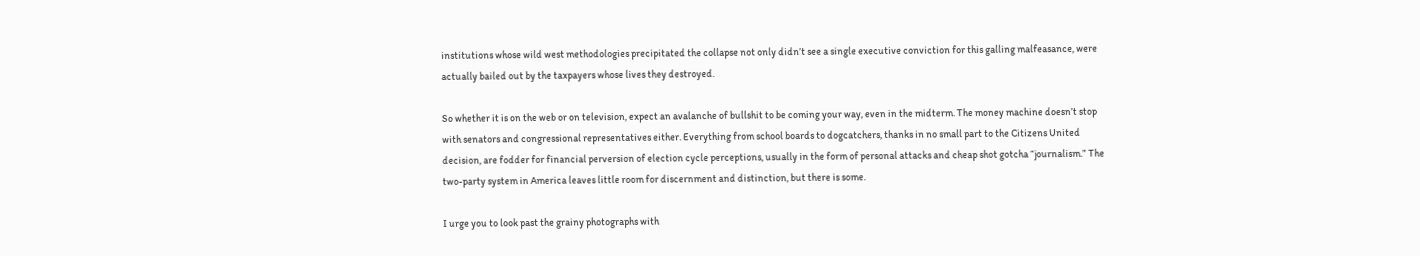institutions whose wild west methodologies precipitated the collapse not only didn’t see a single executive conviction for this galling malfeasance, were actually bailed out by the taxpayers whose lives they destroyed.

So whether it is on the web or on television, expect an avalanche of bullshit to be coming your way, even in the midterm. The money machine doesn’t stop with senators and congressional representatives either. Everything from school boards to dogcatchers, thanks in no small part to the Citizens United decision, are fodder for financial perversion of election cycle perceptions, usually in the form of personal attacks and cheap shot gotcha “journalism.” The two-party system in America leaves little room for discernment and distinction, but there is some.

I urge you to look past the grainy photographs with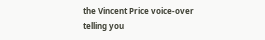the Vincent Price voice-over telling you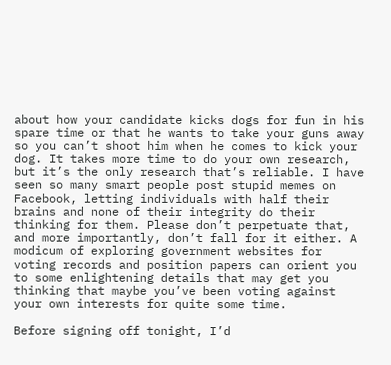about how your candidate kicks dogs for fun in his spare time or that he wants to take your guns away so you can’t shoot him when he comes to kick your dog. It takes more time to do your own research, but it’s the only research that’s reliable. I have seen so many smart people post stupid memes on Facebook, letting individuals with half their brains and none of their integrity do their thinking for them. Please don’t perpetuate that, and more importantly, don’t fall for it either. A modicum of exploring government websites for voting records and position papers can orient you to some enlightening details that may get you thinking that maybe you’ve been voting against your own interests for quite some time.

Before signing off tonight, I’d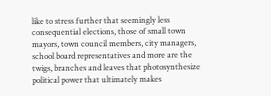like to stress further that seemingly less consequential elections, those of small town mayors, town council members, city managers, school board representatives and more are the twigs, branches and leaves that photosynthesize political power that ultimately makes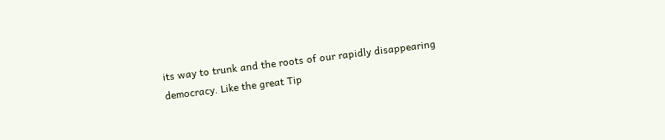its way to trunk and the roots of our rapidly disappearing democracy. Like the great Tip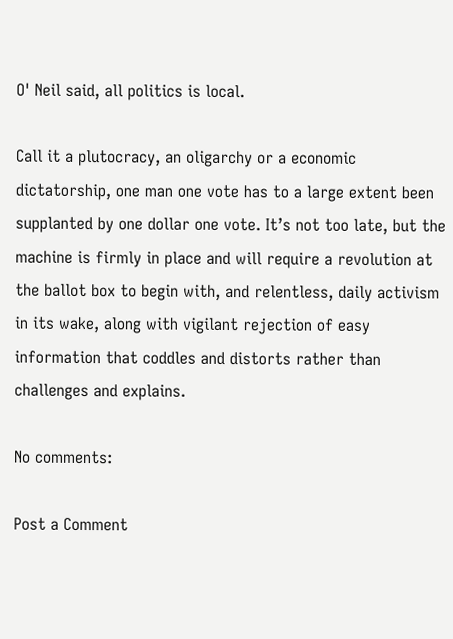O' Neil said, all politics is local.

Call it a plutocracy, an oligarchy or a economic dictatorship, one man one vote has to a large extent been supplanted by one dollar one vote. It’s not too late, but the machine is firmly in place and will require a revolution at the ballot box to begin with, and relentless, daily activism in its wake, along with vigilant rejection of easy information that coddles and distorts rather than challenges and explains.

No comments:

Post a Comment